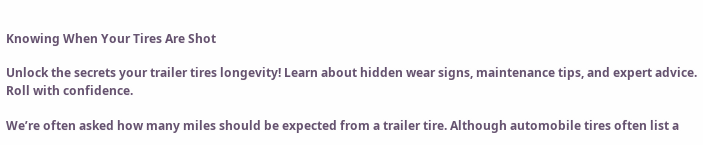Knowing When Your Tires Are Shot

Unlock the secrets your trailer tires longevity! Learn about hidden wear signs, maintenance tips, and expert advice. Roll with confidence.

We’re often asked how many miles should be expected from a trailer tire. Although automobile tires often list a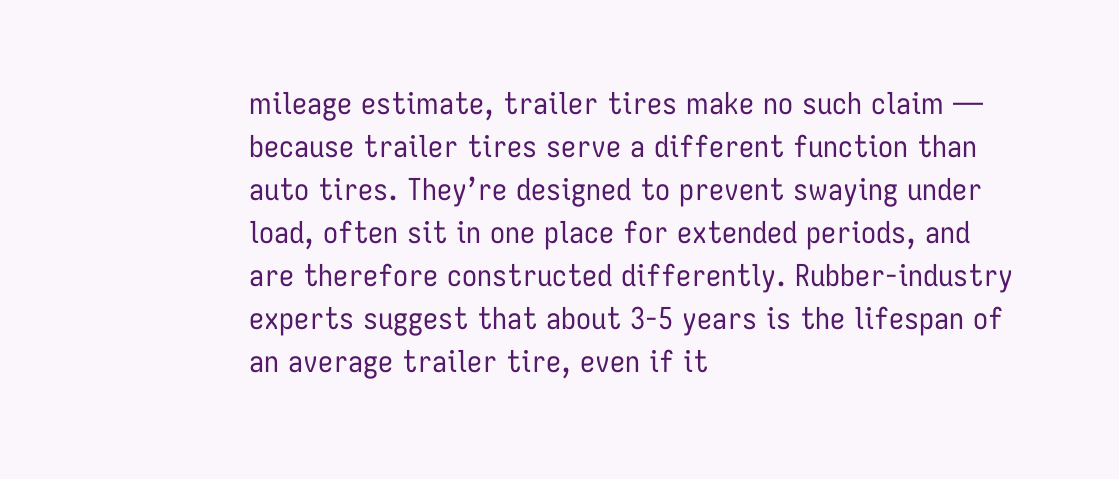mileage estimate, trailer tires make no such claim — because trailer tires serve a different function than auto tires. They’re designed to prevent swaying under load, often sit in one place for extended periods, and are therefore constructed differently. Rubber-industry experts suggest that about 3-5 years is the lifespan of an average trailer tire, even if it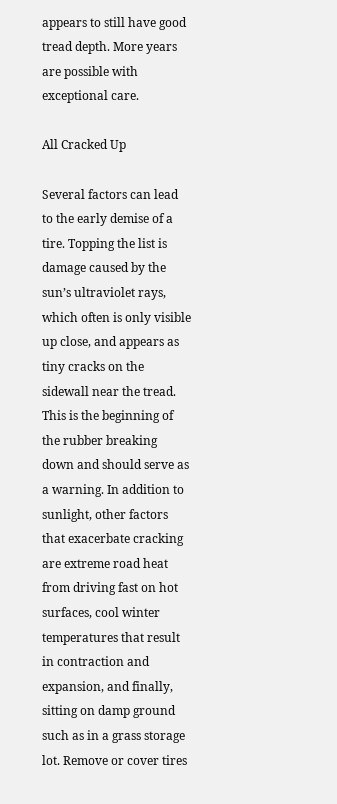appears to still have good tread depth. More years are possible with exceptional care.

All Cracked Up

Several factors can lead to the early demise of a tire. Topping the list is damage caused by the sun’s ultraviolet rays, which often is only visible up close, and appears as tiny cracks on the sidewall near the tread. This is the beginning of the rubber breaking down and should serve as a warning. In addition to sunlight, other factors that exacerbate cracking are extreme road heat from driving fast on hot surfaces, cool winter temperatures that result in contraction and expansion, and finally, sitting on damp ground such as in a grass storage lot. Remove or cover tires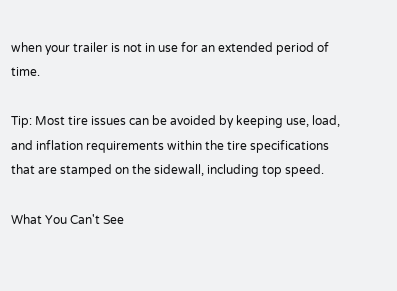when your trailer is not in use for an extended period of time.

Tip: Most tire issues can be avoided by keeping use, load, and inflation requirements within the tire specifications that are stamped on the sidewall, including top speed.

What You Can't See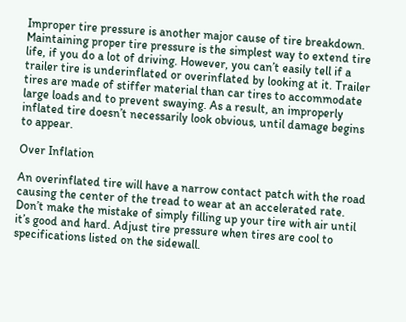Improper tire pressure is another major cause of tire breakdown. Maintaining proper tire pressure is the simplest way to extend tire life, if you do a lot of driving. However, you can’t easily tell if a trailer tire is underinflated or overinflated by looking at it. Trailer tires are made of stiffer material than car tires to accommodate large loads and to prevent swaying. As a result, an improperly inflated tire doesn’t necessarily look obvious, until damage begins to appear.

Over Inflation

An overinflated tire will have a narrow contact patch with the road causing the center of the tread to wear at an accelerated rate. Don’t make the mistake of simply filling up your tire with air until it’s good and hard. Adjust tire pressure when tires are cool to specifications listed on the sidewall.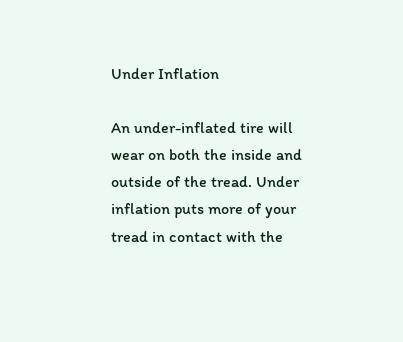Under Inflation

An under-inflated tire will wear on both the inside and outside of the tread. Under inflation puts more of your tread in contact with the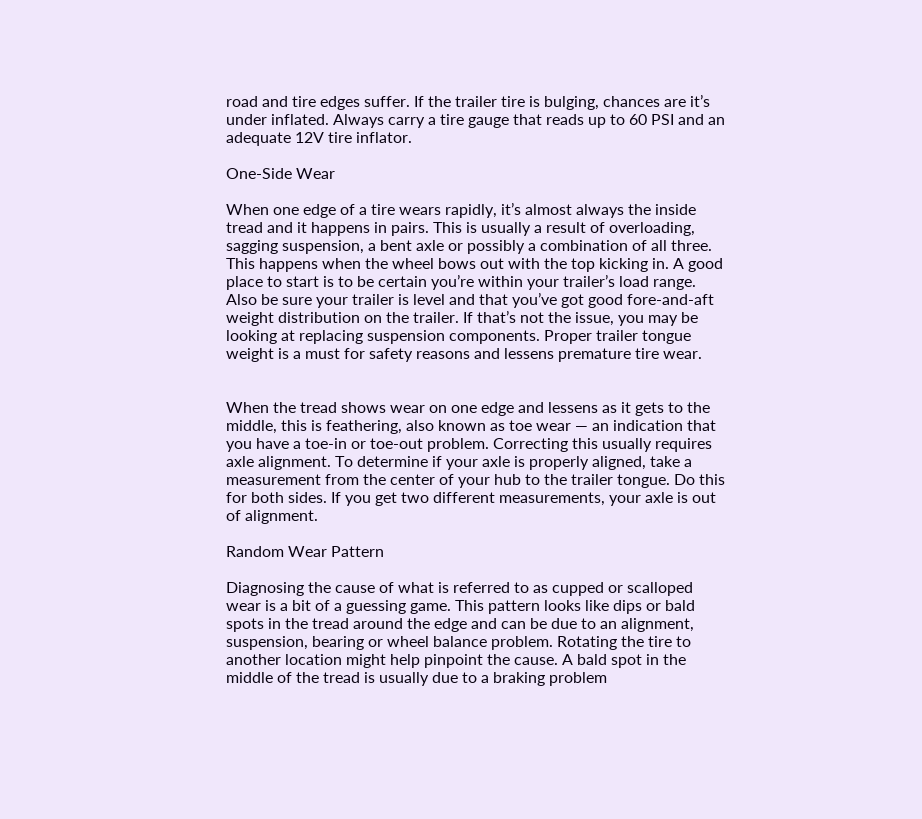road and tire edges suffer. If the trailer tire is bulging, chances are it’s under inflated. Always carry a tire gauge that reads up to 60 PSI and an adequate 12V tire inflator.

One-Side Wear

When one edge of a tire wears rapidly, it’s almost always the inside tread and it happens in pairs. This is usually a result of overloading, sagging suspension, a bent axle or possibly a combination of all three. This happens when the wheel bows out with the top kicking in. A good place to start is to be certain you’re within your trailer’s load range. Also be sure your trailer is level and that you’ve got good fore-and-aft weight distribution on the trailer. If that’s not the issue, you may be looking at replacing suspension components. Proper trailer tongue weight is a must for safety reasons and lessens premature tire wear.


When the tread shows wear on one edge and lessens as it gets to the middle, this is feathering, also known as toe wear — an indication that you have a toe-in or toe-out problem. Correcting this usually requires axle alignment. To determine if your axle is properly aligned, take a measurement from the center of your hub to the trailer tongue. Do this for both sides. If you get two different measurements, your axle is out of alignment.

Random Wear Pattern

Diagnosing the cause of what is referred to as cupped or scalloped wear is a bit of a guessing game. This pattern looks like dips or bald spots in the tread around the edge and can be due to an alignment, suspension, bearing or wheel balance problem. Rotating the tire to another location might help pinpoint the cause. A bald spot in the middle of the tread is usually due to a braking problem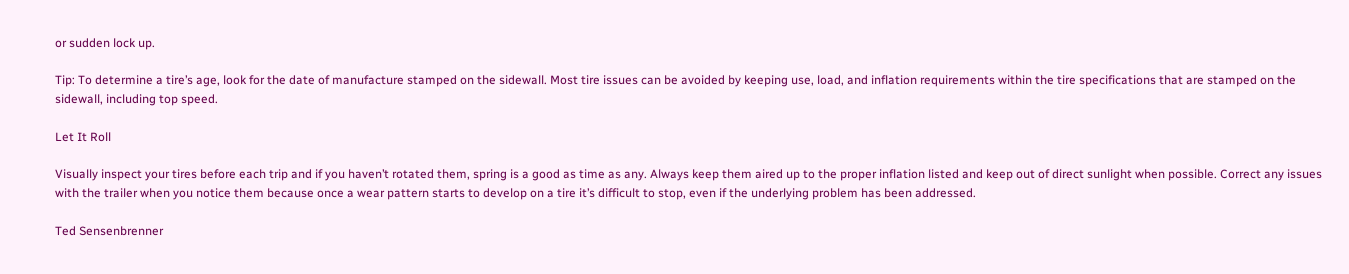or sudden lock up.

Tip: To determine a tire’s age, look for the date of manufacture stamped on the sidewall. Most tire issues can be avoided by keeping use, load, and inflation requirements within the tire specifications that are stamped on the sidewall, including top speed.

Let It Roll

Visually inspect your tires before each trip and if you haven’t rotated them, spring is a good as time as any. Always keep them aired up to the proper inflation listed and keep out of direct sunlight when possible. Correct any issues with the trailer when you notice them because once a wear pattern starts to develop on a tire it’s difficult to stop, even if the underlying problem has been addressed.

Ted Sensenbrenner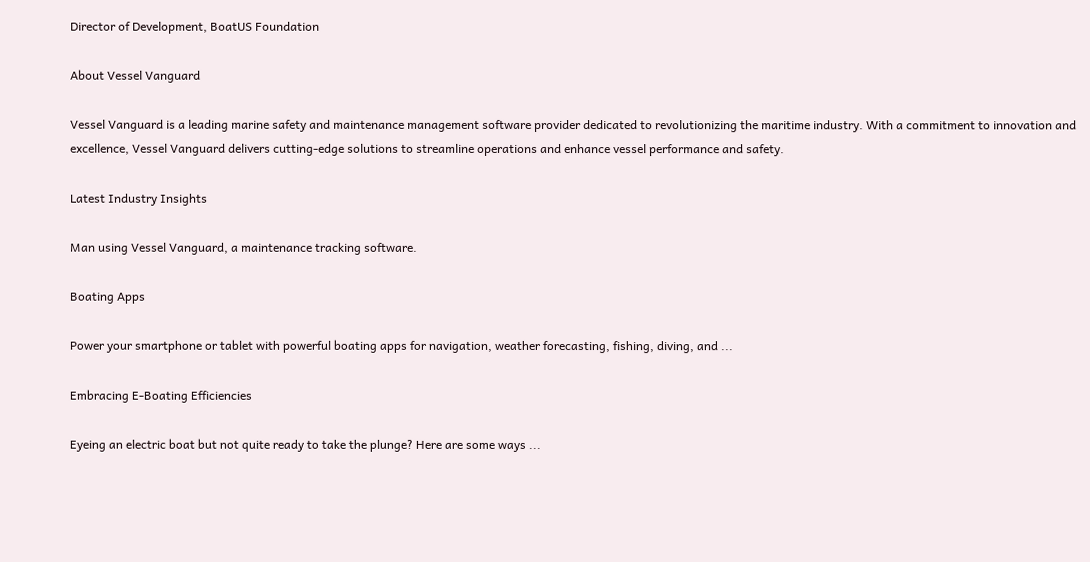Director of Development, BoatUS Foundation

About Vessel Vanguard

Vessel Vanguard is a leading marine safety and maintenance management software provider dedicated to revolutionizing the maritime industry. With a commitment to innovation and excellence, Vessel Vanguard delivers cutting-edge solutions to streamline operations and enhance vessel performance and safety.

Latest Industry Insights

Man using Vessel Vanguard, a maintenance tracking software.

Boating Apps

Power your smartphone or tablet with powerful boating apps for navigation, weather forecasting, fishing, diving, and ...

Embracing E-Boating Efficiencies

Eyeing an electric boat but not quite ready to take the plunge? Here are some ways ...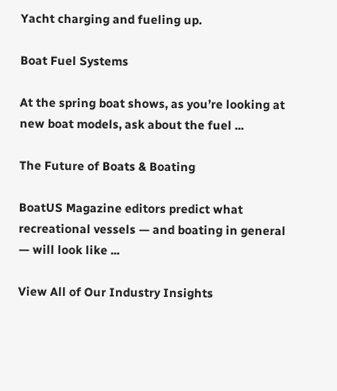Yacht charging and fueling up.

Boat Fuel Systems

At the spring boat shows, as you’re looking at new boat models, ask about the fuel ...

The Future of Boats & Boating

BoatUS Magazine editors predict what recreational vessels — and boating in general — will look like ...

View All of Our Industry Insights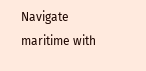Navigate maritime with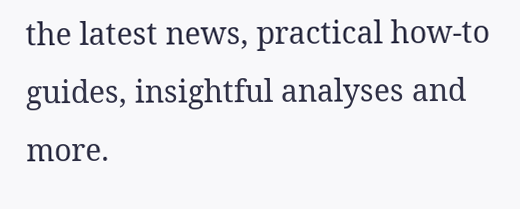the latest news, practical how-to guides, insightful analyses and more.